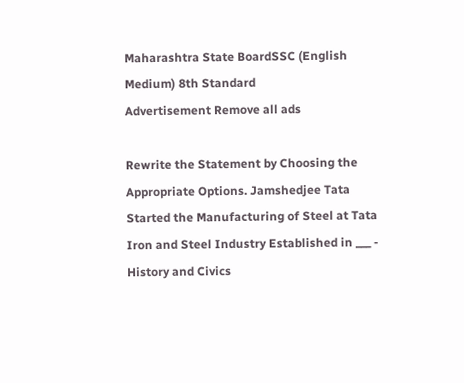Maharashtra State BoardSSC (English Medium) 8th Standard
Advertisement Remove all ads

Rewrite the Statement by Choosing the Appropriate Options. Jamshedjee Tata Started the Manufacturing of Steel at Tata Iron and Steel Industry Established in ___ - History and Civics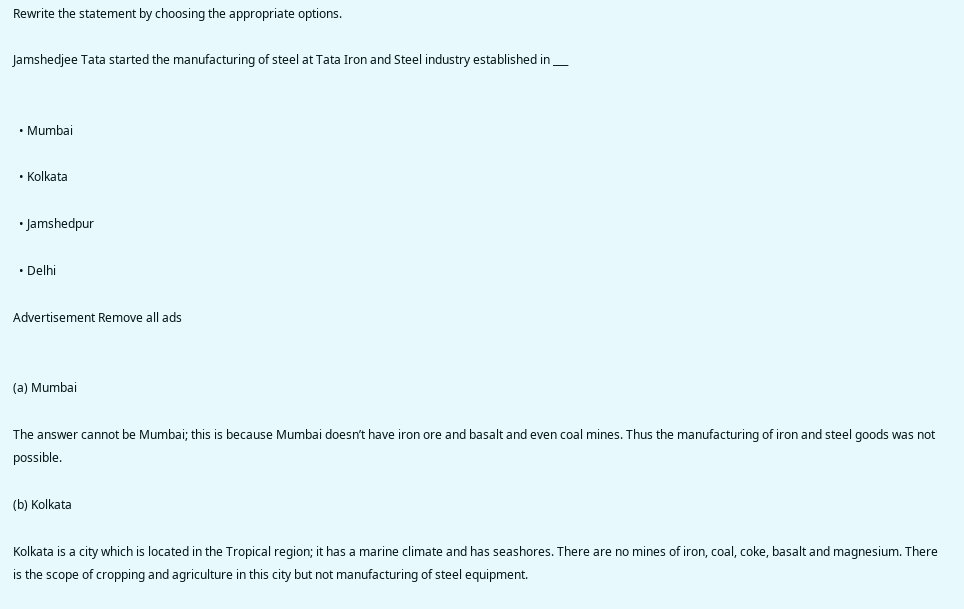Rewrite the statement by choosing the appropriate options.

Jamshedjee Tata started the manufacturing of steel at Tata Iron and Steel industry established in ___


  • Mumbai

  • Kolkata

  • Jamshedpur

  • Delhi

Advertisement Remove all ads


(a) Mumbai

The answer cannot be Mumbai; this is because Mumbai doesn’t have iron ore and basalt and even coal mines. Thus the manufacturing of iron and steel goods was not possible.

(b) Kolkata

Kolkata is a city which is located in the Tropical region; it has a marine climate and has seashores. There are no mines of iron, coal, coke, basalt and magnesium. There is the scope of cropping and agriculture in this city but not manufacturing of steel equipment.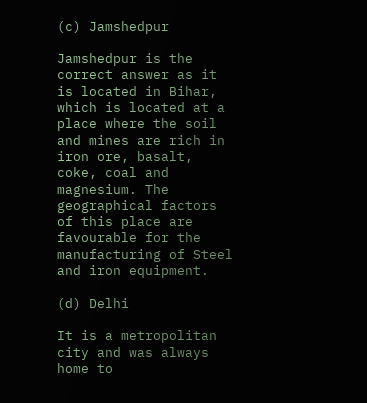(c) Jamshedpur

Jamshedpur is the correct answer as it is located in Bihar, which is located at a place where the soil and mines are rich in iron ore, basalt, coke, coal and magnesium. The geographical factors of this place are favourable for the manufacturing of Steel and iron equipment.

(d) Delhi

It is a metropolitan city and was always home to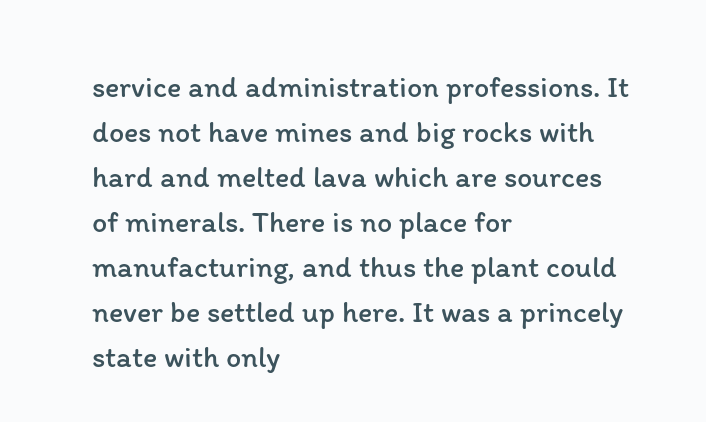service and administration professions. It does not have mines and big rocks with hard and melted lava which are sources of minerals. There is no place for manufacturing, and thus the plant could never be settled up here. It was a princely state with only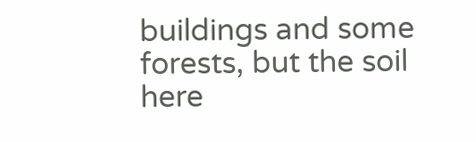buildings and some forests, but the soil here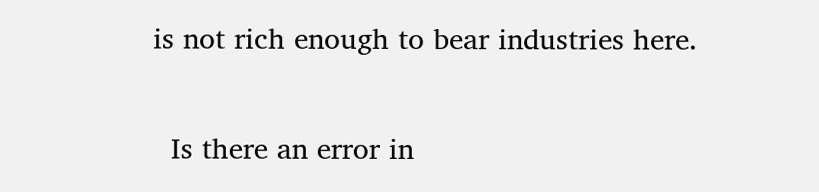is not rich enough to bear industries here.

  Is there an error in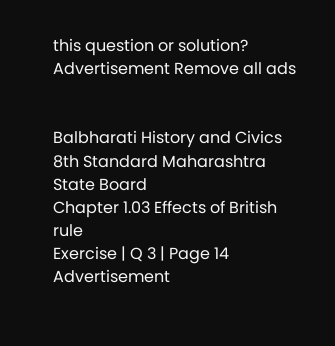this question or solution?
Advertisement Remove all ads


Balbharati History and Civics 8th Standard Maharashtra State Board
Chapter 1.03 Effects of British rule
Exercise | Q 3 | Page 14
Advertisement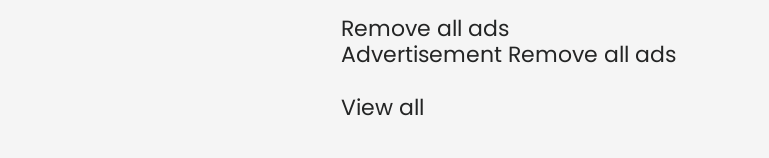Remove all ads
Advertisement Remove all ads

View all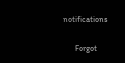notifications

      Forgot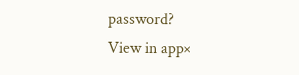password?
View in app×